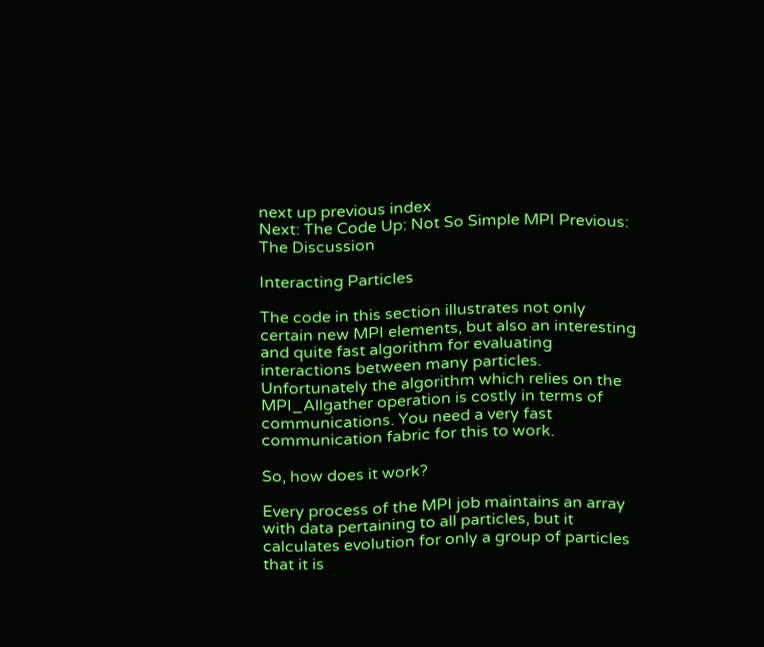next up previous index
Next: The Code Up: Not So Simple MPI Previous: The Discussion

Interacting Particles

The code in this section illustrates not only certain new MPI elements, but also an interesting and quite fast algorithm for evaluating interactions between many particles. Unfortunately the algorithm which relies on the MPI_Allgather operation is costly in terms of communications. You need a very fast communication fabric for this to work.

So, how does it work?

Every process of the MPI job maintains an array with data pertaining to all particles, but it calculates evolution for only a group of particles that it is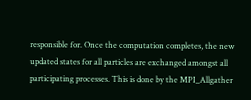responsible for. Once the computation completes, the new updated states for all particles are exchanged amongst all participating processes. This is done by the MPI_Allgather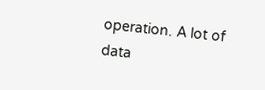operation. A lot of data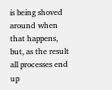is being shoved around when that happens, but, as the result all processes end up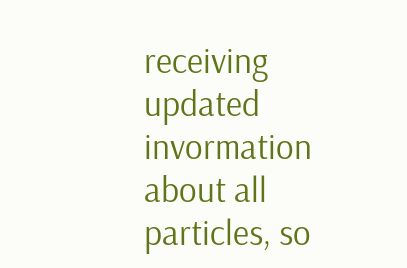receiving updated invormation about all particles, so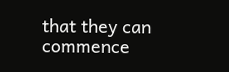that they can commence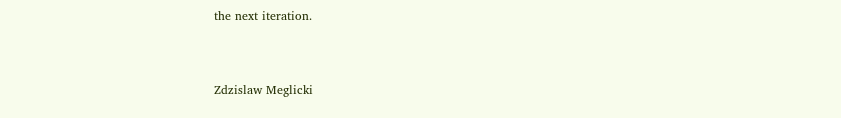the next iteration.


Zdzislaw Meglicki